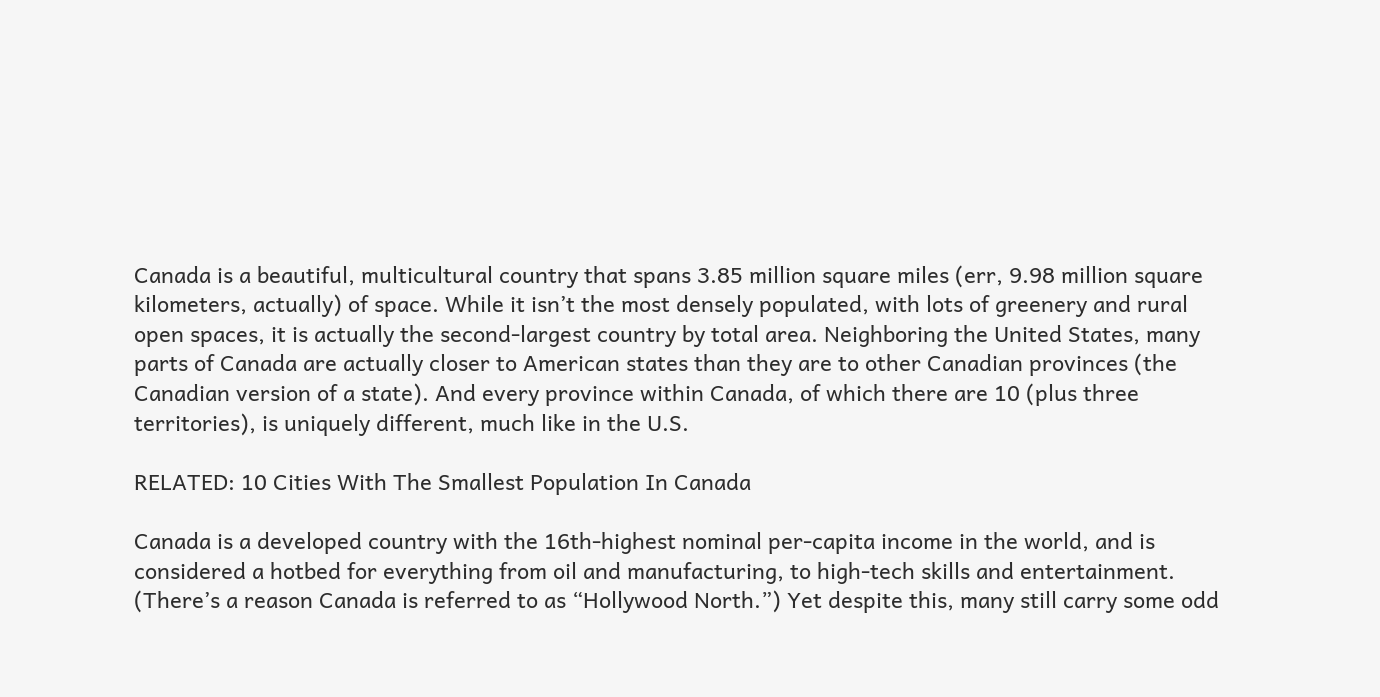Canada is a beautiful, multicultural country that spans 3.85 million square miles (err, 9.98 million square kilometers, actually) of space. While it isn’t the most densely populated, with lots of greenery and rural open spaces, it is actually the second-largest country by total area. Neighboring the United States, many parts of Canada are actually closer to American states than they are to other Canadian provinces (the Canadian version of a state). And every province within Canada, of which there are 10 (plus three territories), is uniquely different, much like in the U.S.

RELATED: 10 Cities With The Smallest Population In Canada

Canada is a developed country with the 16th-highest nominal per-capita income in the world, and is considered a hotbed for everything from oil and manufacturing, to high-tech skills and entertainment. (There’s a reason Canada is referred to as “Hollywood North.”) Yet despite this, many still carry some odd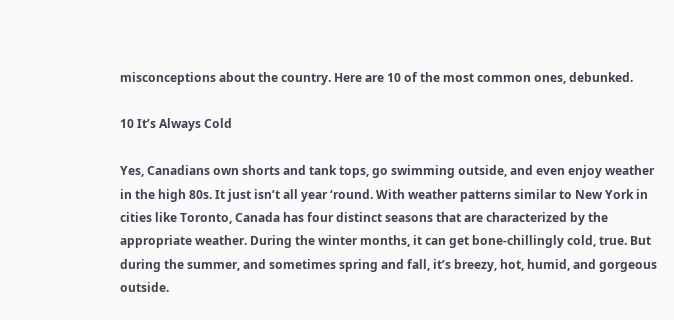misconceptions about the country. Here are 10 of the most common ones, debunked.

10 It’s Always Cold

Yes, Canadians own shorts and tank tops, go swimming outside, and even enjoy weather in the high 80s. It just isn’t all year ‘round. With weather patterns similar to New York in cities like Toronto, Canada has four distinct seasons that are characterized by the appropriate weather. During the winter months, it can get bone-chillingly cold, true. But during the summer, and sometimes spring and fall, it’s breezy, hot, humid, and gorgeous outside.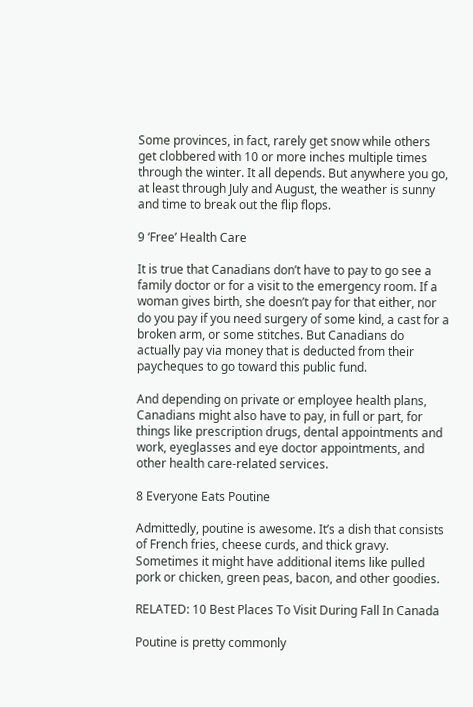Some provinces, in fact, rarely get snow while others get clobbered with 10 or more inches multiple times through the winter. It all depends. But anywhere you go, at least through July and August, the weather is sunny and time to break out the flip flops.

9 ‘Free’ Health Care

It is true that Canadians don’t have to pay to go see a family doctor or for a visit to the emergency room. If a woman gives birth, she doesn’t pay for that either, nor do you pay if you need surgery of some kind, a cast for a broken arm, or some stitches. But Canadians do actually pay via money that is deducted from their paycheques to go toward this public fund.

And depending on private or employee health plans, Canadians might also have to pay, in full or part, for things like prescription drugs, dental appointments and work, eyeglasses and eye doctor appointments, and other health care-related services.

8 Everyone Eats Poutine

Admittedly, poutine is awesome. It’s a dish that consists of French fries, cheese curds, and thick gravy. Sometimes it might have additional items like pulled pork or chicken, green peas, bacon, and other goodies.

RELATED: 10 Best Places To Visit During Fall In Canada

Poutine is pretty commonly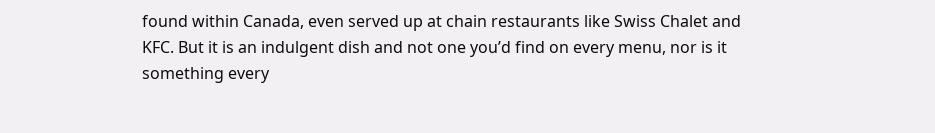found within Canada, even served up at chain restaurants like Swiss Chalet and KFC. But it is an indulgent dish and not one you’d find on every menu, nor is it something every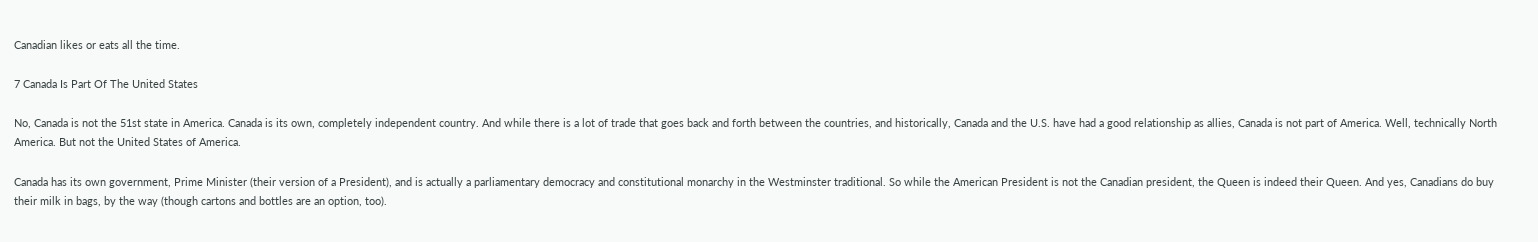Canadian likes or eats all the time.

7 Canada Is Part Of The United States

No, Canada is not the 51st state in America. Canada is its own, completely independent country. And while there is a lot of trade that goes back and forth between the countries, and historically, Canada and the U.S. have had a good relationship as allies, Canada is not part of America. Well, technically North America. But not the United States of America.

Canada has its own government, Prime Minister (their version of a President), and is actually a parliamentary democracy and constitutional monarchy in the Westminster traditional. So while the American President is not the Canadian president, the Queen is indeed their Queen. And yes, Canadians do buy their milk in bags, by the way (though cartons and bottles are an option, too).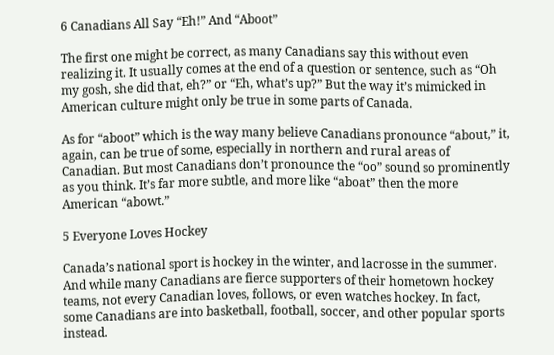6 Canadians All Say “Eh!” And “Aboot”

The first one might be correct, as many Canadians say this without even realizing it. It usually comes at the end of a question or sentence, such as “Oh my gosh, she did that, eh?” or “Eh, what’s up?” But the way it’s mimicked in American culture might only be true in some parts of Canada.

As for “aboot” which is the way many believe Canadians pronounce “about,” it, again, can be true of some, especially in northern and rural areas of Canadian. But most Canadians don’t pronounce the “oo” sound so prominently as you think. It’s far more subtle, and more like “aboat” then the more American “abowt.”

5 Everyone Loves Hockey

Canada’s national sport is hockey in the winter, and lacrosse in the summer. And while many Canadians are fierce supporters of their hometown hockey teams, not every Canadian loves, follows, or even watches hockey. In fact, some Canadians are into basketball, football, soccer, and other popular sports instead.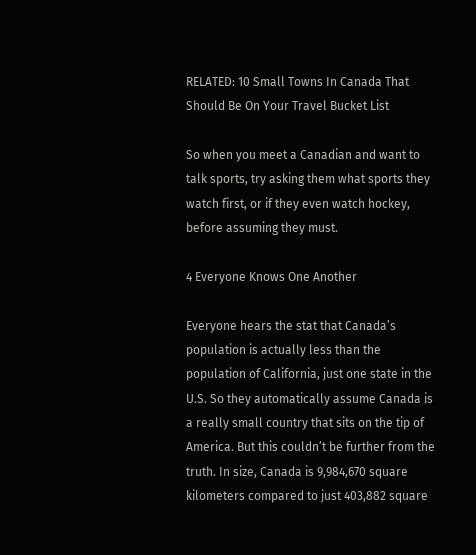RELATED: 10 Small Towns In Canada That Should Be On Your Travel Bucket List

So when you meet a Canadian and want to talk sports, try asking them what sports they watch first, or if they even watch hockey, before assuming they must.

4 Everyone Knows One Another

Everyone hears the stat that Canada’s population is actually less than the population of California, just one state in the U.S. So they automatically assume Canada is a really small country that sits on the tip of America. But this couldn’t be further from the truth. In size, Canada is 9,984,670 square kilometers compared to just 403,882 square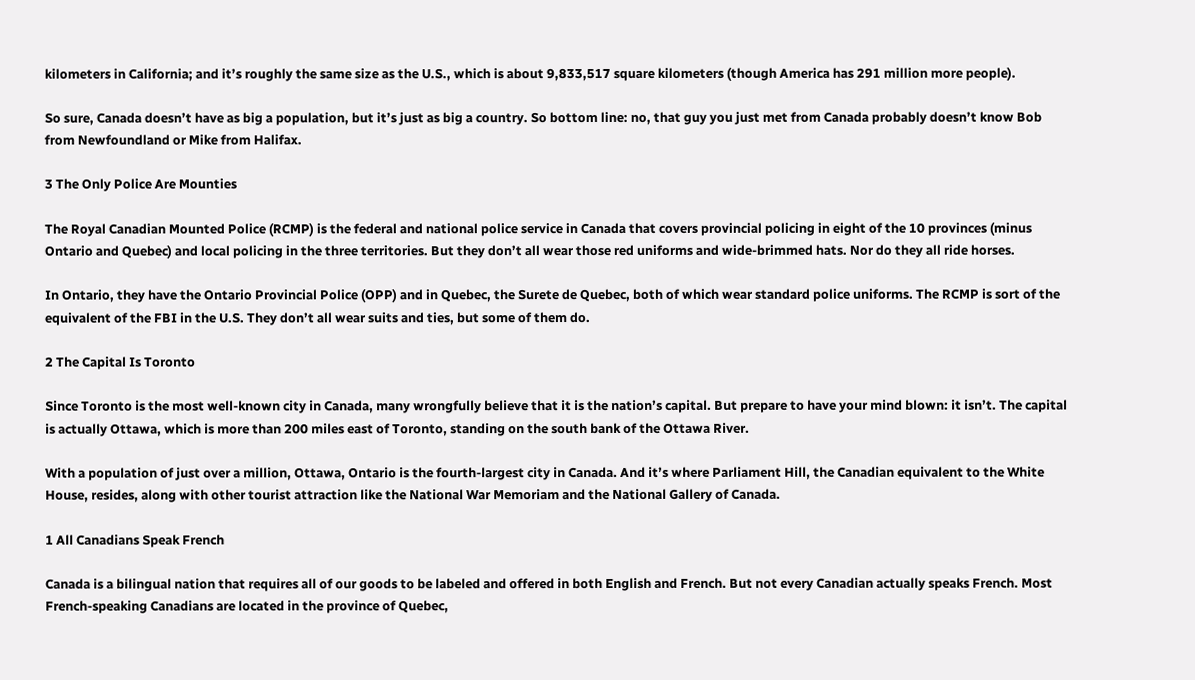kilometers in California; and it’s roughly the same size as the U.S., which is about 9,833,517 square kilometers (though America has 291 million more people).

So sure, Canada doesn’t have as big a population, but it’s just as big a country. So bottom line: no, that guy you just met from Canada probably doesn’t know Bob from Newfoundland or Mike from Halifax.

3 The Only Police Are Mounties

The Royal Canadian Mounted Police (RCMP) is the federal and national police service in Canada that covers provincial policing in eight of the 10 provinces (minus Ontario and Quebec) and local policing in the three territories. But they don’t all wear those red uniforms and wide-brimmed hats. Nor do they all ride horses.

In Ontario, they have the Ontario Provincial Police (OPP) and in Quebec, the Surete de Quebec, both of which wear standard police uniforms. The RCMP is sort of the equivalent of the FBI in the U.S. They don’t all wear suits and ties, but some of them do.

2 The Capital Is Toronto

Since Toronto is the most well-known city in Canada, many wrongfully believe that it is the nation’s capital. But prepare to have your mind blown: it isn’t. The capital is actually Ottawa, which is more than 200 miles east of Toronto, standing on the south bank of the Ottawa River.

With a population of just over a million, Ottawa, Ontario is the fourth-largest city in Canada. And it’s where Parliament Hill, the Canadian equivalent to the White House, resides, along with other tourist attraction like the National War Memoriam and the National Gallery of Canada.

1 All Canadians Speak French

Canada is a bilingual nation that requires all of our goods to be labeled and offered in both English and French. But not every Canadian actually speaks French. Most French-speaking Canadians are located in the province of Quebec,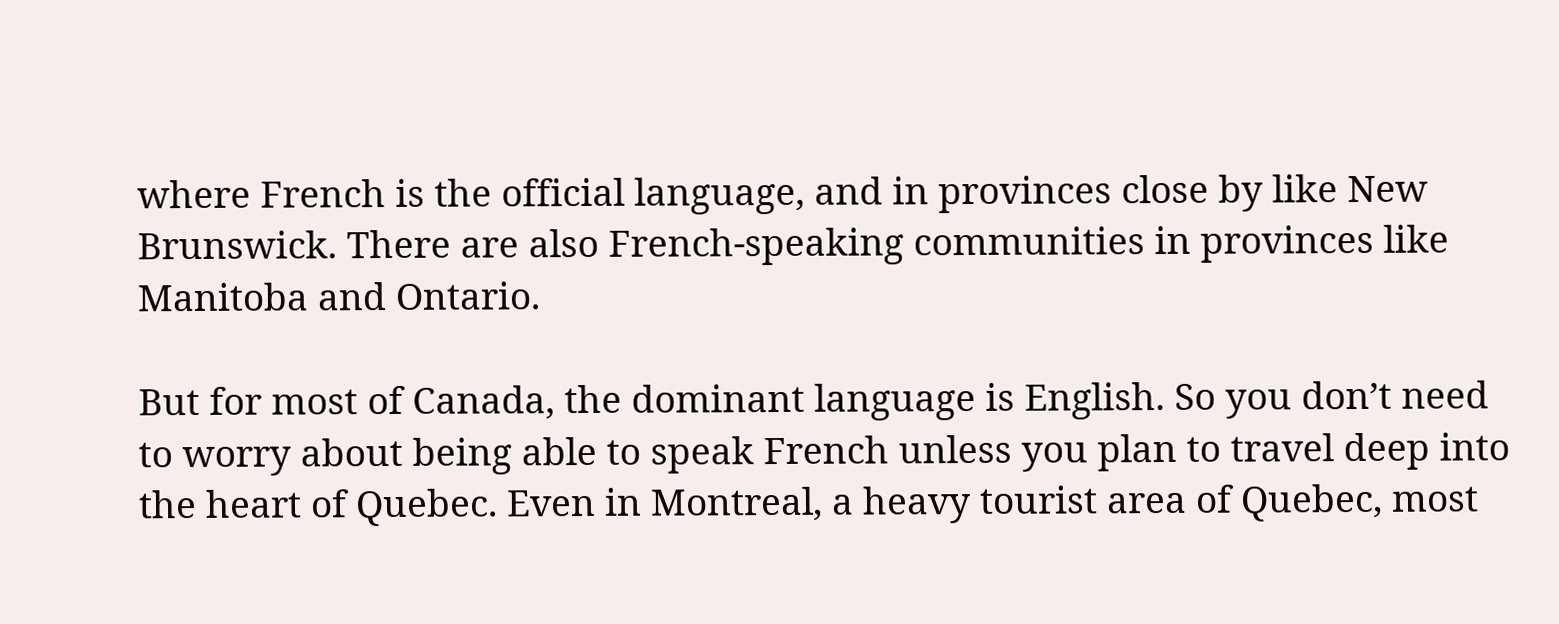where French is the official language, and in provinces close by like New Brunswick. There are also French-speaking communities in provinces like Manitoba and Ontario.

But for most of Canada, the dominant language is English. So you don’t need to worry about being able to speak French unless you plan to travel deep into the heart of Quebec. Even in Montreal, a heavy tourist area of Quebec, most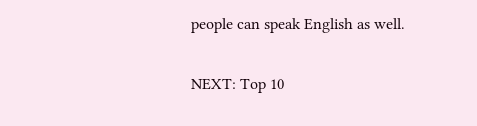people can speak English as well.

NEXT: Top 10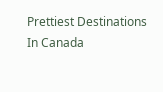Prettiest Destinations In Canada